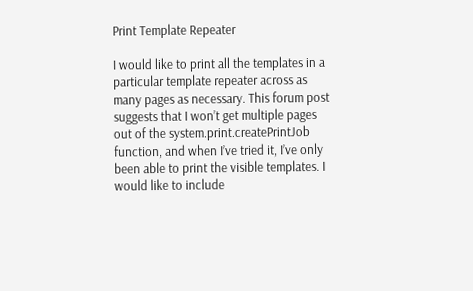Print Template Repeater

I would like to print all the templates in a particular template repeater across as many pages as necessary. This forum post suggests that I won’t get multiple pages out of the system.print.createPrintJob function, and when I’ve tried it, I’ve only been able to print the visible templates. I would like to include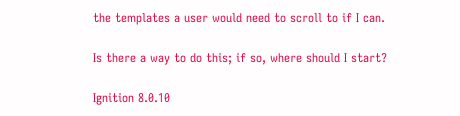the templates a user would need to scroll to if I can.

Is there a way to do this; if so, where should I start?

Ignition 8.0.10